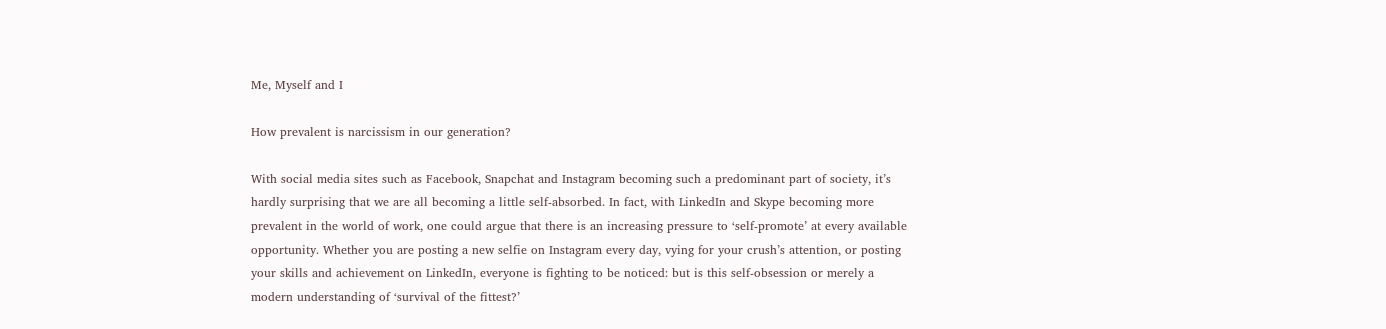Me, Myself and I

How prevalent is narcissism in our generation?

With social media sites such as Facebook, Snapchat and Instagram becoming such a predominant part of society, it’s hardly surprising that we are all becoming a little self-absorbed. In fact, with LinkedIn and Skype becoming more prevalent in the world of work, one could argue that there is an increasing pressure to ‘self-promote’ at every available opportunity. Whether you are posting a new selfie on Instagram every day, vying for your crush’s attention, or posting your skills and achievement on LinkedIn, everyone is fighting to be noticed: but is this self-obsession or merely a modern understanding of ‘survival of the fittest?’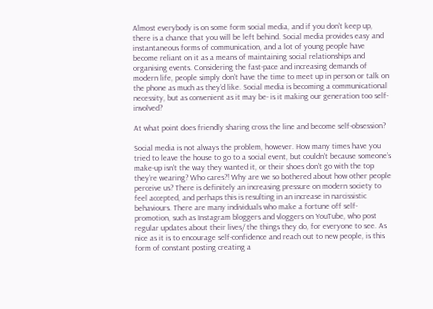Almost everybody is on some form social media, and if you don’t keep up, there is a chance that you will be left behind. Social media provides easy and instantaneous forms of communication, and a lot of young people have become reliant on it as a means of maintaining social relationships and organising events. Considering the fast-pace and increasing demands of modern life, people simply don’t have the time to meet up in person or talk on the phone as much as they’d like. Social media is becoming a communicational necessity, but as convenient as it may be- is it making our generation too self-involved?

At what point does friendly sharing cross the line and become self-obsession?

Social media is not always the problem, however. How many times have you tried to leave the house to go to a social event, but couldn’t because someone’s make-up isn’t the way they wanted it, or their shoes don’t go with the top they’re wearing? Who cares?! Why are we so bothered about how other people perceive us? There is definitely an increasing pressure on modern society to feel accepted, and perhaps this is resulting in an increase in narcissistic behaviours. There are many individuals who make a fortune off self-promotion, such as Instagram bloggers and vloggers on YouTube, who post regular updates about their lives/ the things they do, for everyone to see. As nice as it is to encourage self-confidence and reach out to new people, is this form of constant posting creating a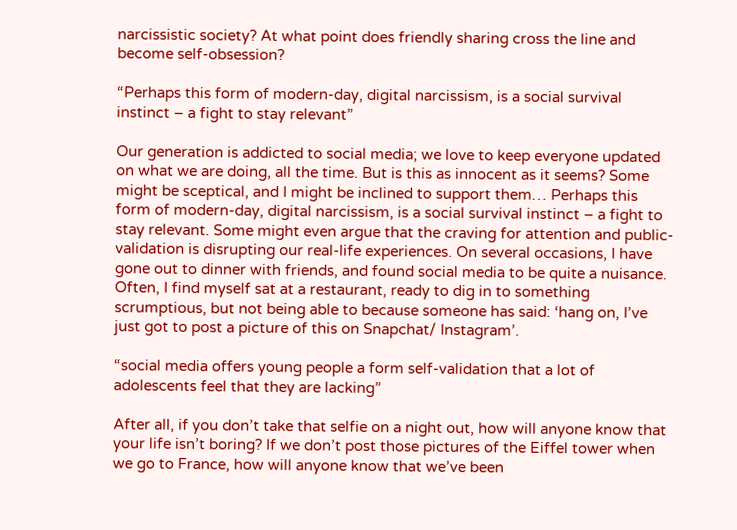narcissistic society? At what point does friendly sharing cross the line and become self-obsession?

“Perhaps this form of modern-day, digital narcissism, is a social survival instinct – a fight to stay relevant”

Our generation is addicted to social media; we love to keep everyone updated on what we are doing, all the time. But is this as innocent as it seems? Some might be sceptical, and I might be inclined to support them… Perhaps this form of modern-day, digital narcissism, is a social survival instinct – a fight to stay relevant. Some might even argue that the craving for attention and public-validation is disrupting our real-life experiences. On several occasions, I have gone out to dinner with friends, and found social media to be quite a nuisance. Often, I find myself sat at a restaurant, ready to dig in to something scrumptious, but not being able to because someone has said: ‘hang on, I’ve just got to post a picture of this on Snapchat/ Instagram’.

“social media offers young people a form self-validation that a lot of adolescents feel that they are lacking”

After all, if you don’t take that selfie on a night out, how will anyone know that your life isn’t boring? If we don’t post those pictures of the Eiffel tower when we go to France, how will anyone know that we’ve been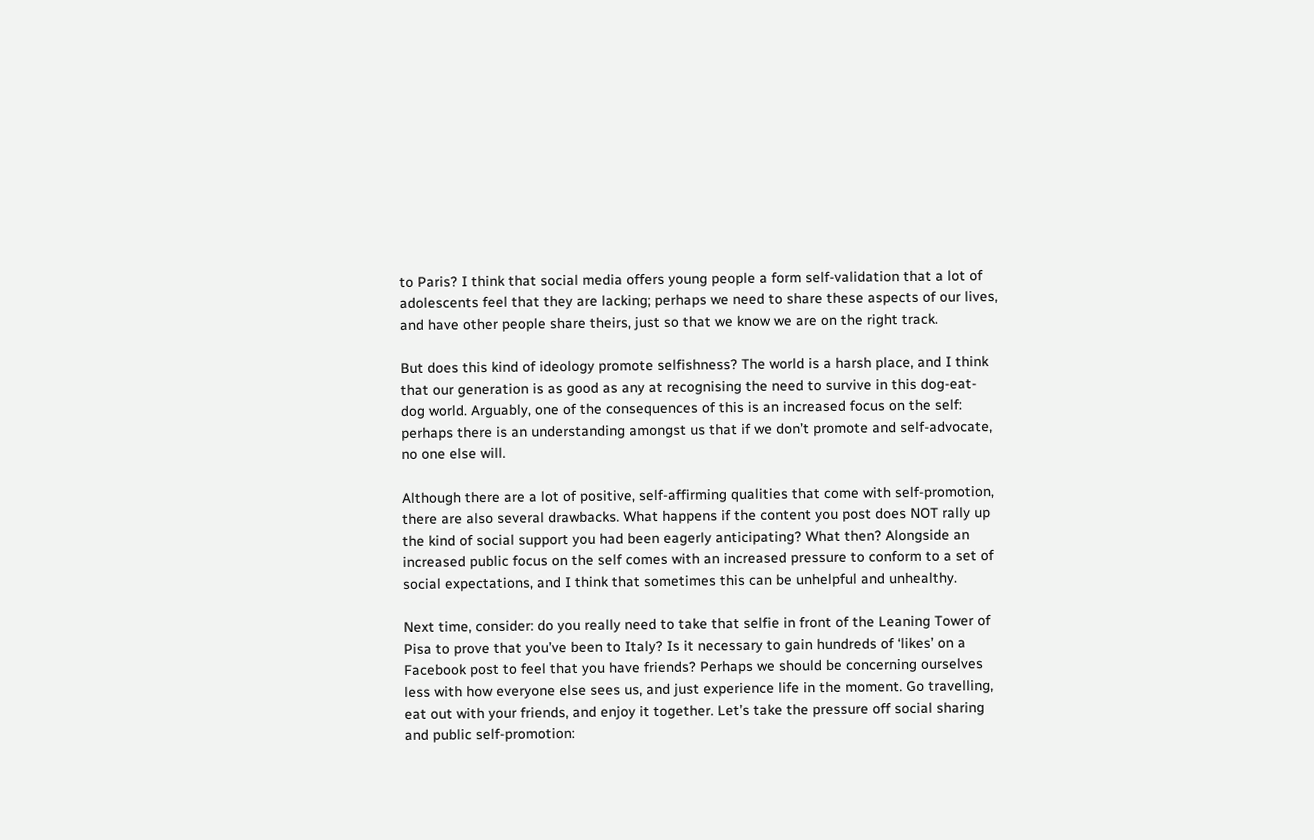to Paris? I think that social media offers young people a form self-validation that a lot of adolescents feel that they are lacking; perhaps we need to share these aspects of our lives, and have other people share theirs, just so that we know we are on the right track.

But does this kind of ideology promote selfishness? The world is a harsh place, and I think that our generation is as good as any at recognising the need to survive in this dog-eat-dog world. Arguably, one of the consequences of this is an increased focus on the self: perhaps there is an understanding amongst us that if we don’t promote and self-advocate, no one else will.

Although there are a lot of positive, self-affirming qualities that come with self-promotion, there are also several drawbacks. What happens if the content you post does NOT rally up the kind of social support you had been eagerly anticipating? What then? Alongside an increased public focus on the self comes with an increased pressure to conform to a set of social expectations, and I think that sometimes this can be unhelpful and unhealthy.

Next time, consider: do you really need to take that selfie in front of the Leaning Tower of Pisa to prove that you’ve been to Italy? Is it necessary to gain hundreds of ‘likes’ on a Facebook post to feel that you have friends? Perhaps we should be concerning ourselves less with how everyone else sees us, and just experience life in the moment. Go travelling, eat out with your friends, and enjoy it together. Let’s take the pressure off social sharing and public self-promotion: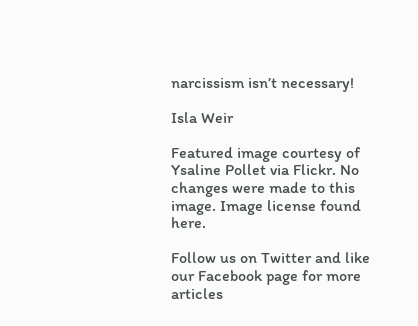narcissism isn’t necessary!

Isla Weir

Featured image courtesy of Ysaline Pollet via Flickr. No changes were made to this image. Image license found here.

Follow us on Twitter and like our Facebook page for more articles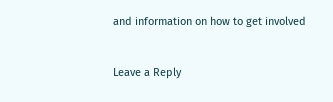and information on how to get involved


Leave a Reply